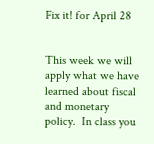Fix it! for April 28


This week we will apply what we have learned about fiscal and monetary policy.  In class you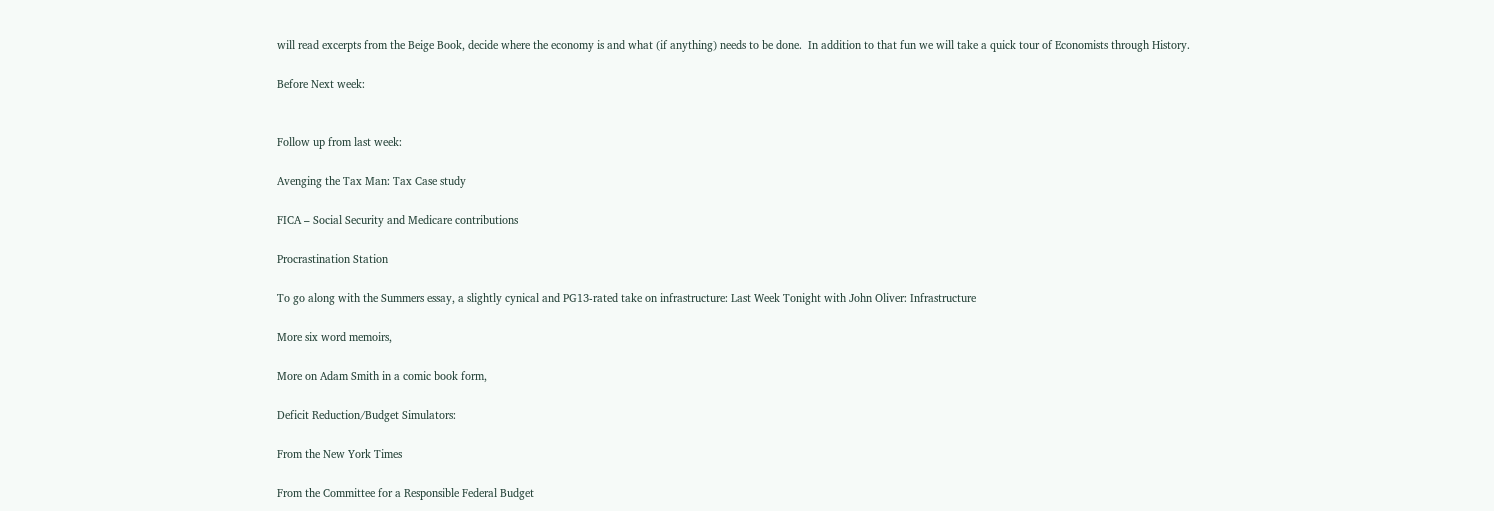will read excerpts from the Beige Book, decide where the economy is and what (if anything) needs to be done.  In addition to that fun we will take a quick tour of Economists through History.

Before Next week:


Follow up from last week:

Avenging the Tax Man: Tax Case study

FICA – Social Security and Medicare contributions

Procrastination Station

To go along with the Summers essay, a slightly cynical and PG13-rated take on infrastructure: Last Week Tonight with John Oliver: Infrastructure

More six word memoirs,

More on Adam Smith in a comic book form,

Deficit Reduction/Budget Simulators:

From the New York Times

From the Committee for a Responsible Federal Budget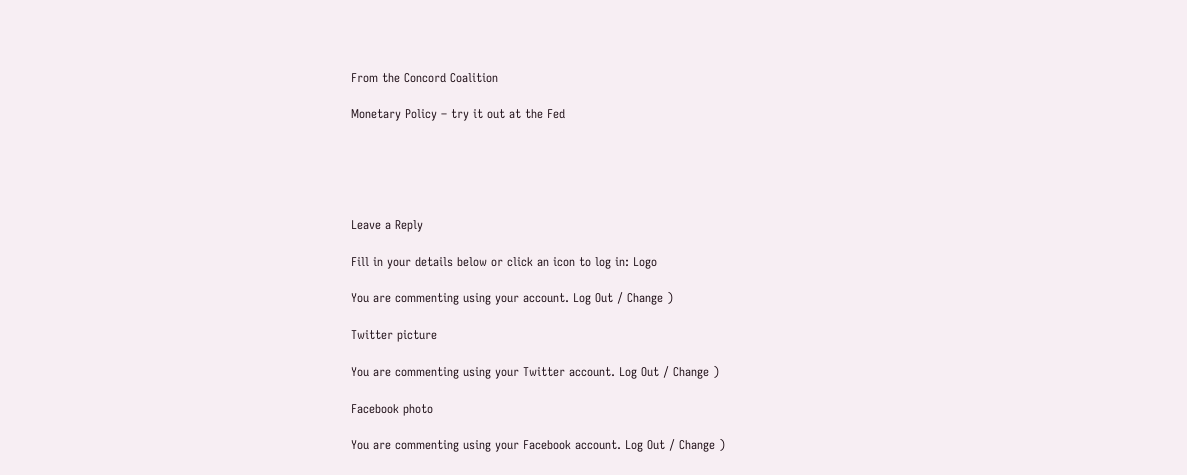From the Concord Coalition

Monetary Policy – try it out at the Fed





Leave a Reply

Fill in your details below or click an icon to log in: Logo

You are commenting using your account. Log Out / Change )

Twitter picture

You are commenting using your Twitter account. Log Out / Change )

Facebook photo

You are commenting using your Facebook account. Log Out / Change )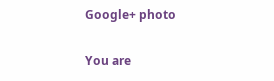Google+ photo

You are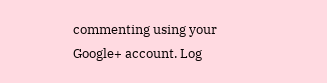commenting using your Google+ account. Log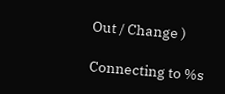Out / Change )

Connecting to %s